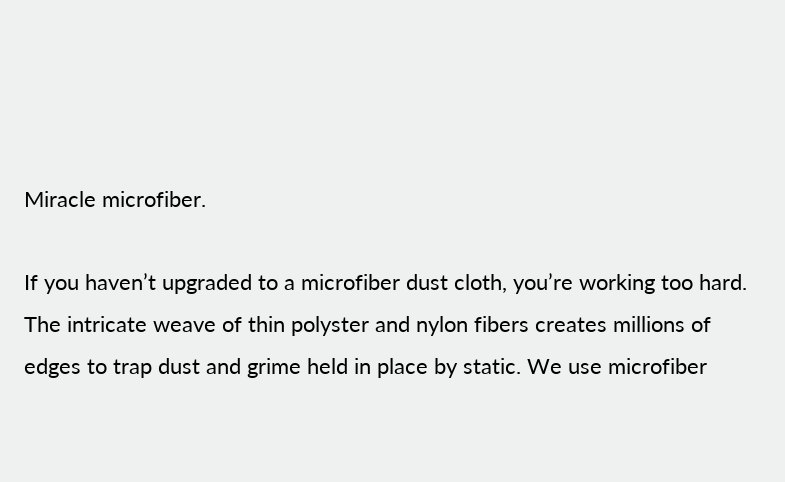Miracle microfiber.

If you haven’t upgraded to a microfiber dust cloth, you’re working too hard. The intricate weave of thin polyster and nylon fibers creates millions of edges to trap dust and grime held in place by static. We use microfiber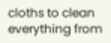cloths to clean everything from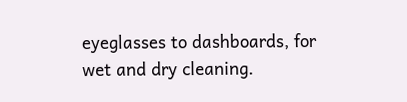eyeglasses to dashboards, for wet and dry cleaning.